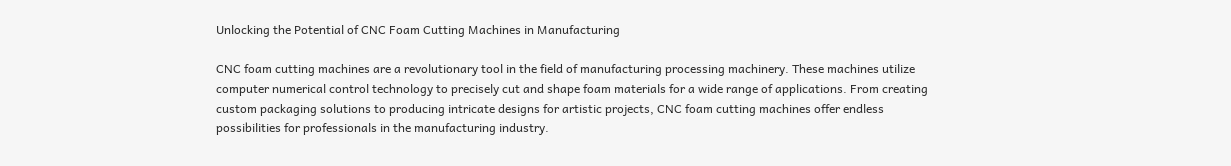Unlocking the Potential of CNC Foam Cutting Machines in Manufacturing

CNC foam cutting machines are a revolutionary tool in the field of manufacturing processing machinery. These machines utilize computer numerical control technology to precisely cut and shape foam materials for a wide range of applications. From creating custom packaging solutions to producing intricate designs for artistic projects, CNC foam cutting machines offer endless possibilities for professionals in the manufacturing industry.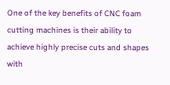One of the key benefits of CNC foam cutting machines is their ability to achieve highly precise cuts and shapes with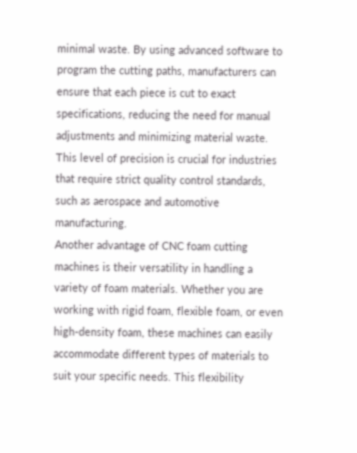minimal waste. By using advanced software to program the cutting paths, manufacturers can ensure that each piece is cut to exact specifications, reducing the need for manual adjustments and minimizing material waste. This level of precision is crucial for industries that require strict quality control standards, such as aerospace and automotive manufacturing.
Another advantage of CNC foam cutting machines is their versatility in handling a variety of foam materials. Whether you are working with rigid foam, flexible foam, or even high-density foam, these machines can easily accommodate different types of materials to suit your specific needs. This flexibility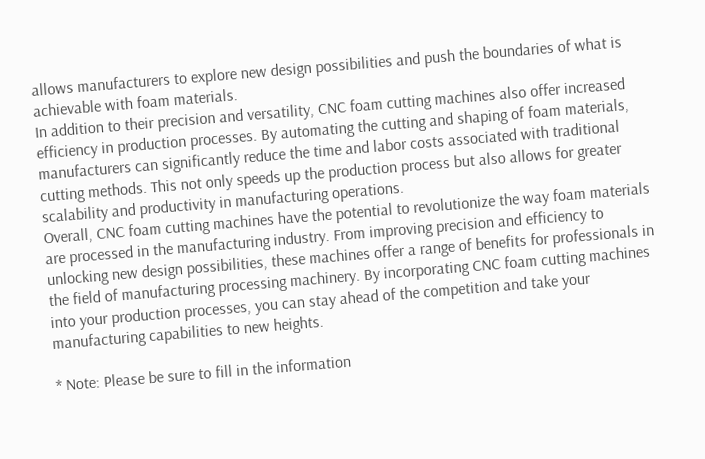allows manufacturers to explore new design possibilities and push the boundaries of what is achievable with foam materials.
In addition to their precision and versatility, CNC foam cutting machines also offer increased efficiency in production processes. By automating the cutting and shaping of foam materials, manufacturers can significantly reduce the time and labor costs associated with traditional cutting methods. This not only speeds up the production process but also allows for greater scalability and productivity in manufacturing operations.
Overall, CNC foam cutting machines have the potential to revolutionize the way foam materials are processed in the manufacturing industry. From improving precision and efficiency to unlocking new design possibilities, these machines offer a range of benefits for professionals in the field of manufacturing processing machinery. By incorporating CNC foam cutting machines into your production processes, you can stay ahead of the competition and take your manufacturing capabilities to new heights.

* Note: Please be sure to fill in the information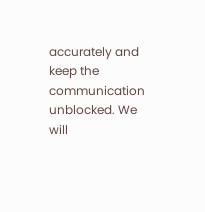accurately and keep the communication unblocked. We will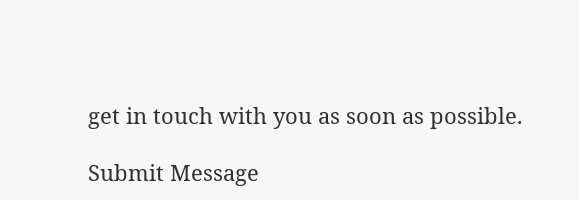get in touch with you as soon as possible.

Submit Message